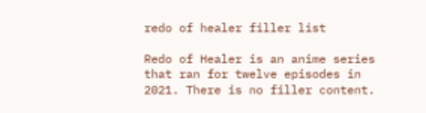redo of healer filler list

Redo of Healer is an anime series that ran for twelve episodes in 2021. There is no filler content.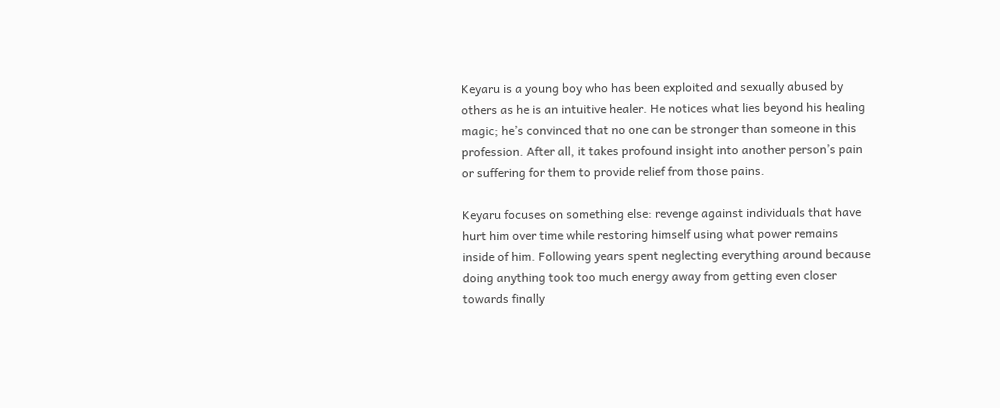Keyaru is a young boy who has been exploited and sexually abused by others as he is an intuitive healer. He notices what lies beyond his healing magic; he’s convinced that no one can be stronger than someone in this profession. After all, it takes profound insight into another person’s pain or suffering for them to provide relief from those pains.

Keyaru focuses on something else: revenge against individuals that have hurt him over time while restoring himself using what power remains inside of him. Following years spent neglecting everything around because doing anything took too much energy away from getting even closer towards finally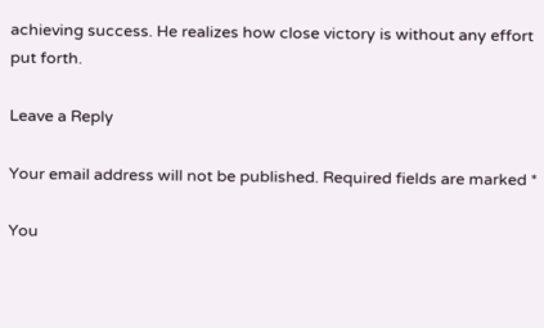achieving success. He realizes how close victory is without any effort put forth.

Leave a Reply

Your email address will not be published. Required fields are marked *

You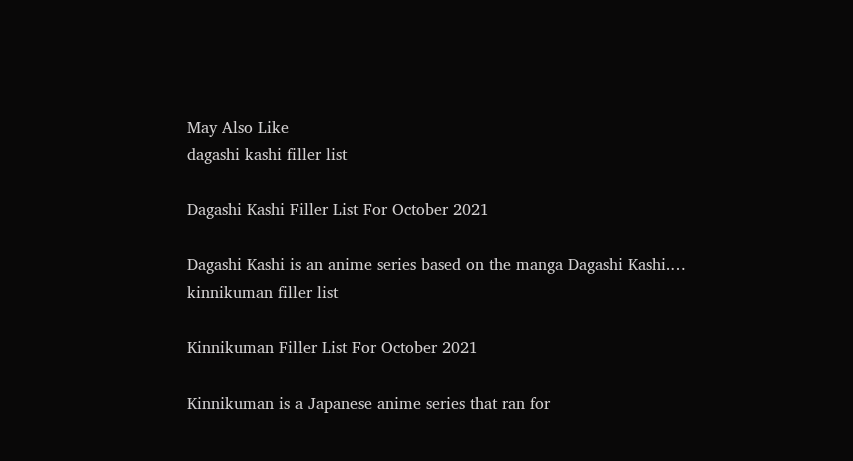May Also Like
dagashi kashi filler list

Dagashi Kashi Filler List For October 2021

Dagashi Kashi is an anime series based on the manga Dagashi Kashi.…
kinnikuman filler list

Kinnikuman Filler List For October 2021

Kinnikuman is a Japanese anime series that ran for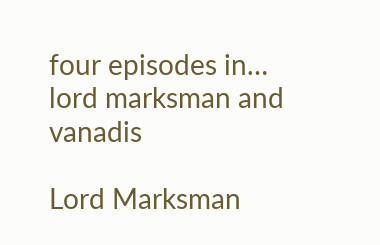four episodes in…
lord marksman and vanadis

Lord Marksman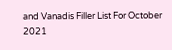and Vanadis Filler List For October 2021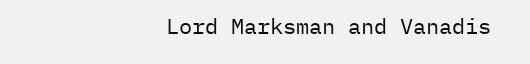Lord Marksman and Vanadis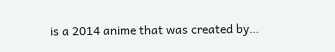is a 2014 anime that was created by…